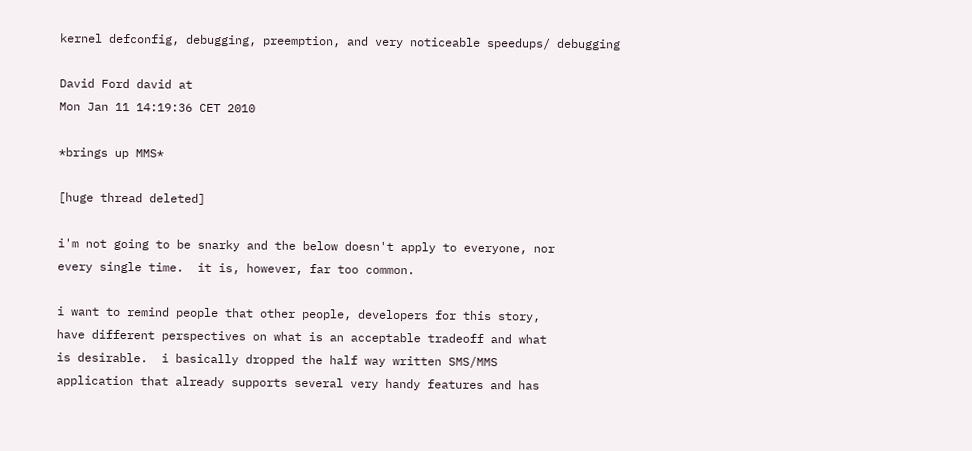kernel defconfig, debugging, preemption, and very noticeable speedups/ debugging

David Ford david at
Mon Jan 11 14:19:36 CET 2010

*brings up MMS*

[huge thread deleted]

i'm not going to be snarky and the below doesn't apply to everyone, nor
every single time.  it is, however, far too common.

i want to remind people that other people, developers for this story,
have different perspectives on what is an acceptable tradeoff and what
is desirable.  i basically dropped the half way written SMS/MMS
application that already supports several very handy features and has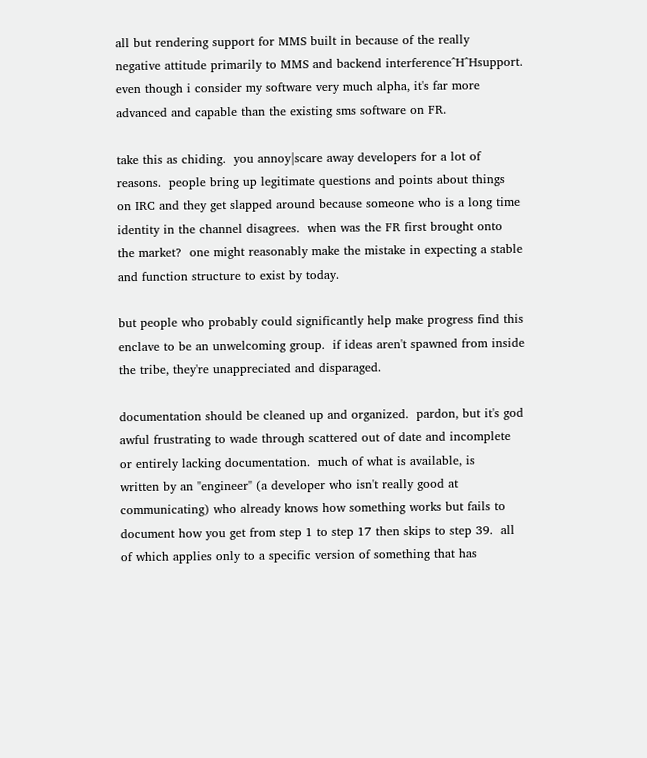all but rendering support for MMS built in because of the really
negative attitude primarily to MMS and backend interference^H^Hsupport.
even though i consider my software very much alpha, it's far more
advanced and capable than the existing sms software on FR.

take this as chiding.  you annoy|scare away developers for a lot of
reasons.  people bring up legitimate questions and points about things
on IRC and they get slapped around because someone who is a long time
identity in the channel disagrees.  when was the FR first brought onto
the market?  one might reasonably make the mistake in expecting a stable
and function structure to exist by today.

but people who probably could significantly help make progress find this
enclave to be an unwelcoming group.  if ideas aren't spawned from inside
the tribe, they're unappreciated and disparaged.

documentation should be cleaned up and organized.  pardon, but it's god
awful frustrating to wade through scattered out of date and incomplete
or entirely lacking documentation.  much of what is available, is
written by an "engineer" (a developer who isn't really good at
communicating) who already knows how something works but fails to
document how you get from step 1 to step 17 then skips to step 39.  all
of which applies only to a specific version of something that has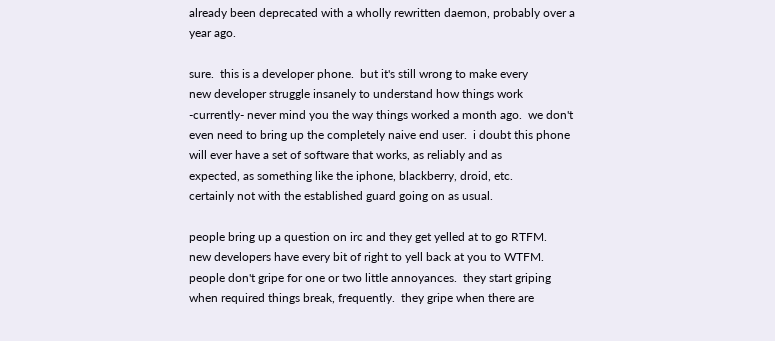already been deprecated with a wholly rewritten daemon, probably over a
year ago.

sure.  this is a developer phone.  but it's still wrong to make every
new developer struggle insanely to understand how things work
-currently- never mind you the way things worked a month ago.  we don't
even need to bring up the completely naive end user.  i doubt this phone
will ever have a set of software that works, as reliably and as
expected, as something like the iphone, blackberry, droid, etc.
certainly not with the established guard going on as usual.

people bring up a question on irc and they get yelled at to go RTFM.
new developers have every bit of right to yell back at you to WTFM.
people don't gripe for one or two little annoyances.  they start griping
when required things break, frequently.  they gripe when there are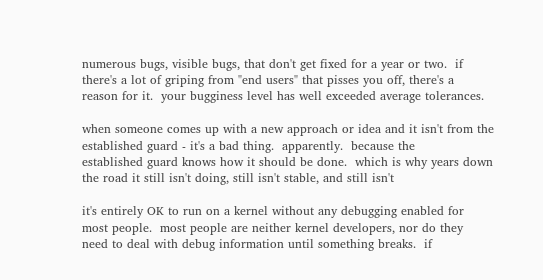numerous bugs, visible bugs, that don't get fixed for a year or two.  if
there's a lot of griping from "end users" that pisses you off, there's a
reason for it.  your bugginess level has well exceeded average tolerances.

when someone comes up with a new approach or idea and it isn't from the
established guard - it's a bad thing.  apparently.  because the
established guard knows how it should be done.  which is why years down
the road it still isn't doing, still isn't stable, and still isn't

it's entirely OK to run on a kernel without any debugging enabled for
most people.  most people are neither kernel developers, nor do they
need to deal with debug information until something breaks.  if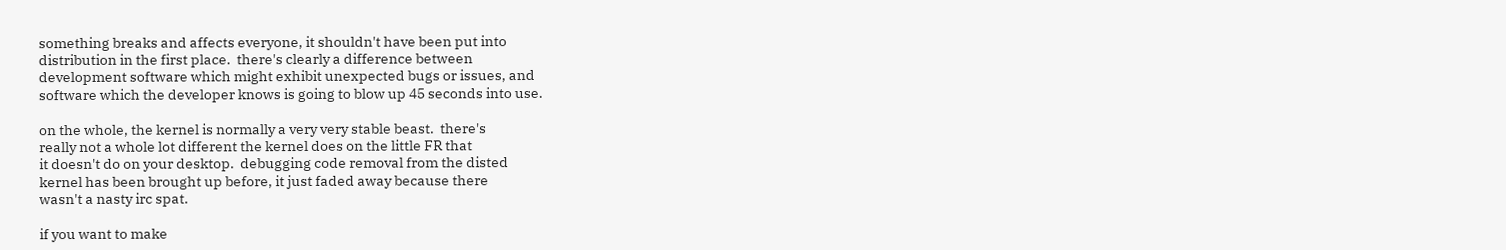something breaks and affects everyone, it shouldn't have been put into
distribution in the first place.  there's clearly a difference between
development software which might exhibit unexpected bugs or issues, and
software which the developer knows is going to blow up 45 seconds into use.

on the whole, the kernel is normally a very very stable beast.  there's
really not a whole lot different the kernel does on the little FR that
it doesn't do on your desktop.  debugging code removal from the disted
kernel has been brought up before, it just faded away because there
wasn't a nasty irc spat.

if you want to make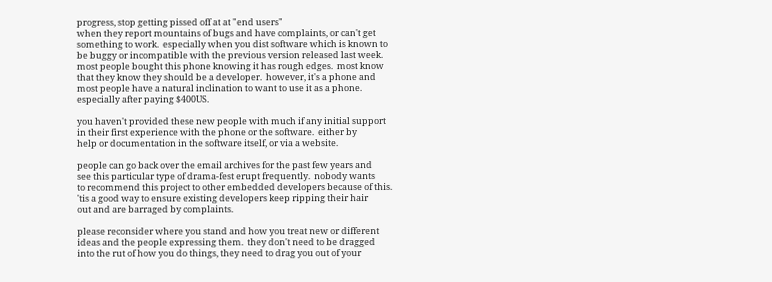progress, stop getting pissed off at at "end users"
when they report mountains of bugs and have complaints, or can't get
something to work.  especially when you dist software which is known to
be buggy or incompatible with the previous version released last week.
most people bought this phone knowing it has rough edges.  most know
that they know they should be a developer.  however, it's a phone and
most people have a natural inclination to want to use it as a phone.
especially after paying $400US.

you haven't provided these new people with much if any initial support
in their first experience with the phone or the software.  either by
help or documentation in the software itself, or via a website.

people can go back over the email archives for the past few years and
see this particular type of drama-fest erupt frequently.  nobody wants
to recommend this project to other embedded developers because of this.
'tis a good way to ensure existing developers keep ripping their hair
out and are barraged by complaints.

please reconsider where you stand and how you treat new or different
ideas and the people expressing them.  they don't need to be dragged
into the rut of how you do things, they need to drag you out of your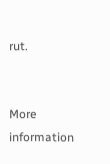rut.


More information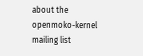about the openmoko-kernel mailing list